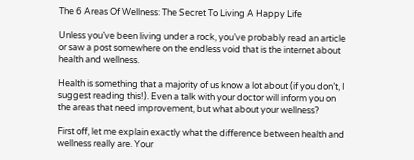The 6 Areas Of Wellness: The Secret To Living A Happy Life

Unless you’ve been living under a rock, you’ve probably read an article or saw a post somewhere on the endless void that is the internet about health and wellness.

Health is something that a majority of us know a lot about (if you don’t, I suggest reading this!). Even a talk with your doctor will inform you on the areas that need improvement, but what about your wellness?

First off, let me explain exactly what the difference between health and wellness really are. Your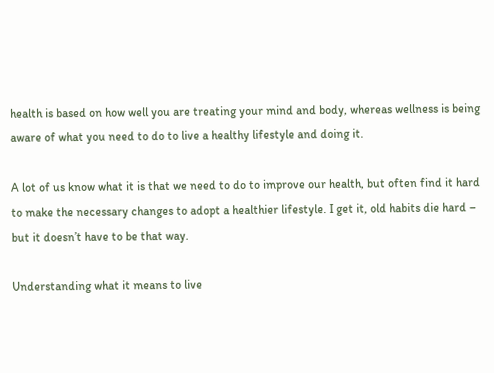health is based on how well you are treating your mind and body, whereas wellness is being aware of what you need to do to live a healthy lifestyle and doing it.

A lot of us know what it is that we need to do to improve our health, but often find it hard to make the necessary changes to adopt a healthier lifestyle. I get it, old habits die hard – but it doesn’t have to be that way.

Understanding what it means to live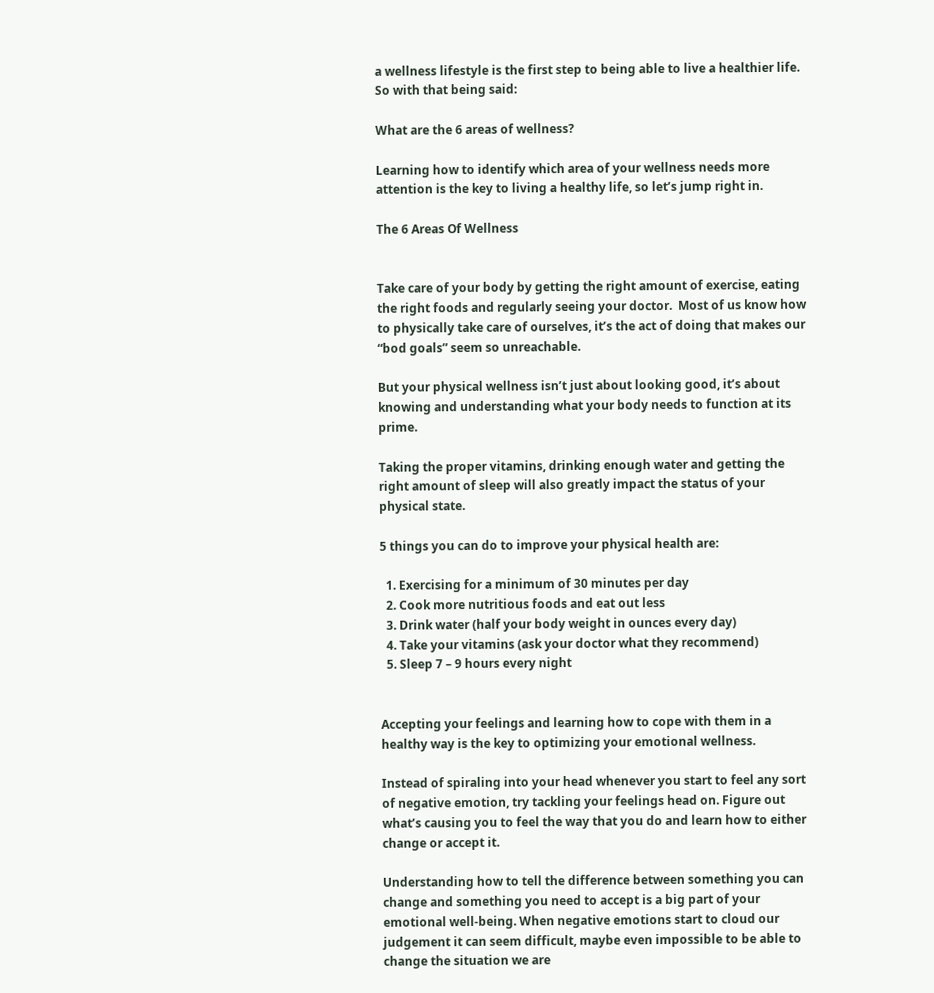a wellness lifestyle is the first step to being able to live a healthier life. So with that being said:

What are the 6 areas of wellness?

Learning how to identify which area of your wellness needs more attention is the key to living a healthy life, so let’s jump right in.

The 6 Areas Of Wellness


Take care of your body by getting the right amount of exercise, eating the right foods and regularly seeing your doctor.  Most of us know how to physically take care of ourselves, it’s the act of doing that makes our “bod goals” seem so unreachable.

But your physical wellness isn’t just about looking good, it’s about knowing and understanding what your body needs to function at its prime.

Taking the proper vitamins, drinking enough water and getting the right amount of sleep will also greatly impact the status of your physical state.

5 things you can do to improve your physical health are:

  1. Exercising for a minimum of 30 minutes per day
  2. Cook more nutritious foods and eat out less
  3. Drink water (half your body weight in ounces every day)
  4. Take your vitamins (ask your doctor what they recommend)
  5. Sleep 7 – 9 hours every night


Accepting your feelings and learning how to cope with them in a healthy way is the key to optimizing your emotional wellness.

Instead of spiraling into your head whenever you start to feel any sort of negative emotion, try tackling your feelings head on. Figure out what’s causing you to feel the way that you do and learn how to either change or accept it.

Understanding how to tell the difference between something you can change and something you need to accept is a big part of your emotional well-being. When negative emotions start to cloud our judgement it can seem difficult, maybe even impossible to be able to change the situation we are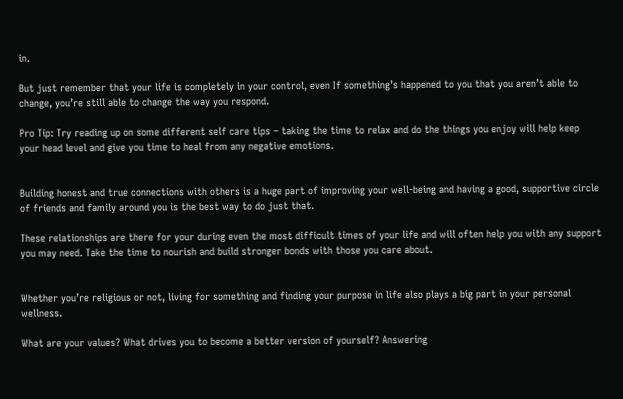in.

But just remember that your life is completely in your control, even If something’s happened to you that you aren’t able to change, you’re still able to change the way you respond.

Pro Tip: Try reading up on some different self care tips – taking the time to relax and do the things you enjoy will help keep your head level and give you time to heal from any negative emotions.


Building honest and true connections with others is a huge part of improving your well-being and having a good, supportive circle of friends and family around you is the best way to do just that.

These relationships are there for your during even the most difficult times of your life and will often help you with any support you may need. Take the time to nourish and build stronger bonds with those you care about.


Whether you’re religious or not, living for something and finding your purpose in life also plays a big part in your personal wellness.

What are your values? What drives you to become a better version of yourself? Answering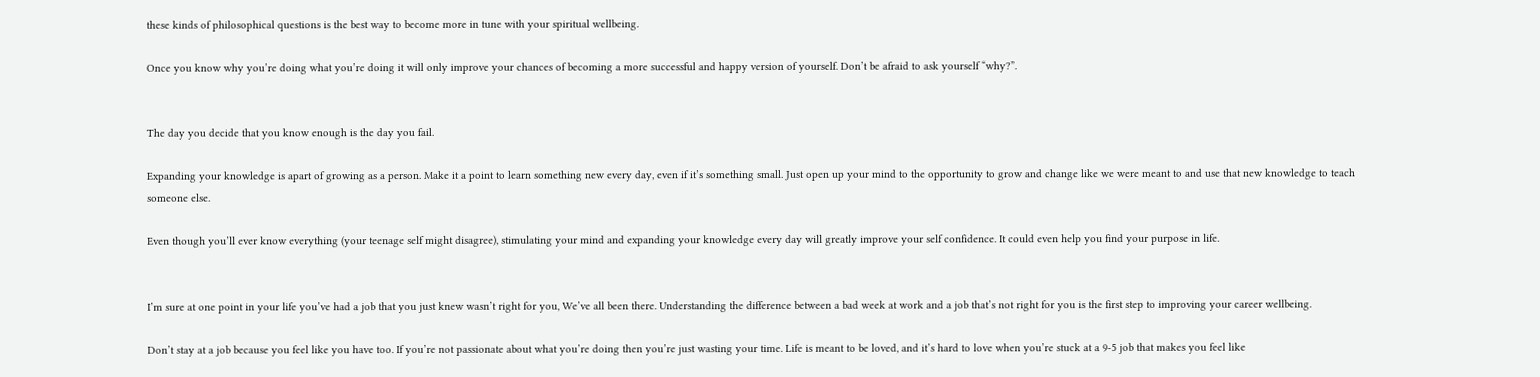these kinds of philosophical questions is the best way to become more in tune with your spiritual wellbeing.

Once you know why you’re doing what you’re doing it will only improve your chances of becoming a more successful and happy version of yourself. Don’t be afraid to ask yourself “why?”.


The day you decide that you know enough is the day you fail.

Expanding your knowledge is apart of growing as a person. Make it a point to learn something new every day, even if it’s something small. Just open up your mind to the opportunity to grow and change like we were meant to and use that new knowledge to teach someone else.

Even though you’ll ever know everything (your teenage self might disagree), stimulating your mind and expanding your knowledge every day will greatly improve your self confidence. It could even help you find your purpose in life.


I’m sure at one point in your life you’ve had a job that you just knew wasn’t right for you, We’ve all been there. Understanding the difference between a bad week at work and a job that’s not right for you is the first step to improving your career wellbeing.

Don’t stay at a job because you feel like you have too. If you’re not passionate about what you’re doing then you’re just wasting your time. Life is meant to be loved, and it’s hard to love when you’re stuck at a 9-5 job that makes you feel like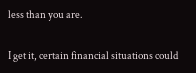less than you are.

I get it, certain financial situations could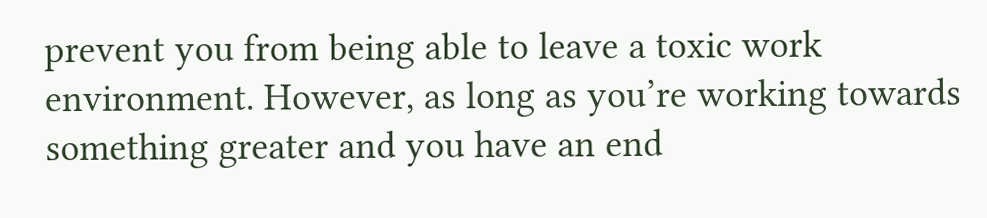prevent you from being able to leave a toxic work environment. However, as long as you’re working towards something greater and you have an end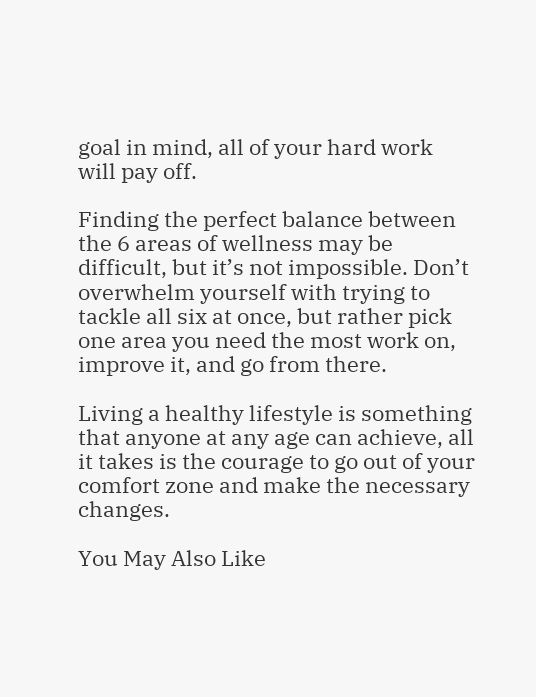goal in mind, all of your hard work will pay off.

Finding the perfect balance between the 6 areas of wellness may be difficult, but it’s not impossible. Don’t overwhelm yourself with trying to tackle all six at once, but rather pick one area you need the most work on, improve it, and go from there.

Living a healthy lifestyle is something that anyone at any age can achieve, all it takes is the courage to go out of your comfort zone and make the necessary changes.

You May Also Like